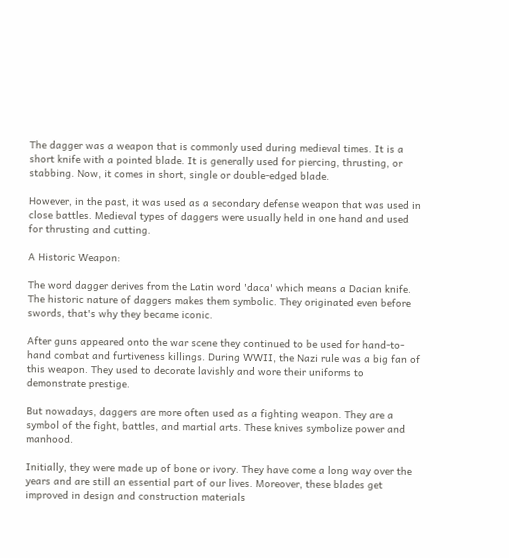The dagger was a weapon that is commonly used during medieval times. It is a short knife with a pointed blade. It is generally used for piercing, thrusting, or stabbing. Now, it comes in short, single or double-edged blade.

However, in the past, it was used as a secondary defense weapon that was used in close battles. Medieval types of daggers were usually held in one hand and used for thrusting and cutting.

A Historic Weapon:

The word dagger derives from the Latin word 'daca' which means a Dacian knife. The historic nature of daggers makes them symbolic. They originated even before swords, that's why they became iconic.

After guns appeared onto the war scene they continued to be used for hand-to-hand combat and furtiveness killings. During WWII, the Nazi rule was a big fan of this weapon. They used to decorate lavishly and wore their uniforms to demonstrate prestige.

But nowadays, daggers are more often used as a fighting weapon. They are a symbol of the fight, battles, and martial arts. These knives symbolize power and manhood.

Initially, they were made up of bone or ivory. They have come a long way over the years and are still an essential part of our lives. Moreover, these blades get improved in design and construction materials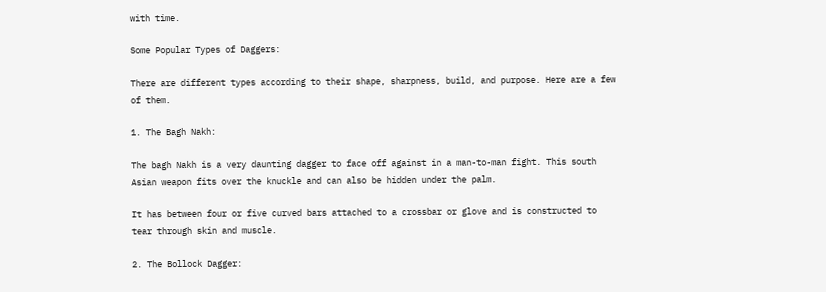with time.

Some Popular Types of Daggers:

There are different types according to their shape, sharpness, build, and purpose. Here are a few of them.

1. The Bagh Nakh:

The bagh Nakh is a very daunting dagger to face off against in a man-to-man fight. This south Asian weapon fits over the knuckle and can also be hidden under the palm.

It has between four or five curved bars attached to a crossbar or glove and is constructed to tear through skin and muscle.

2. The Bollock Dagger: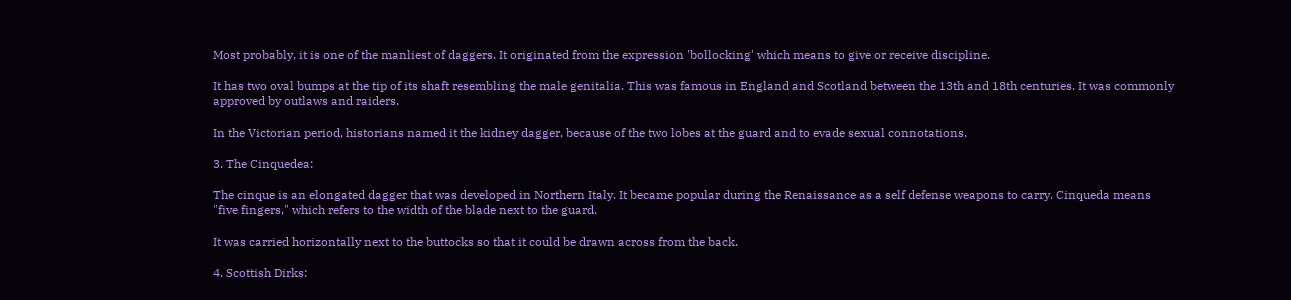Most probably, it is one of the manliest of daggers. It originated from the expression 'bollocking' which means to give or receive discipline.

It has two oval bumps at the tip of its shaft resembling the male genitalia. This was famous in England and Scotland between the 13th and 18th centuries. It was commonly approved by outlaws and raiders.

In the Victorian period, historians named it the kidney dagger, because of the two lobes at the guard and to evade sexual connotations.

3. The Cinquedea:

The cinque is an elongated dagger that was developed in Northern Italy. It became popular during the Renaissance as a self defense weapons to carry. Cinqueda means "five fingers," which refers to the width of the blade next to the guard.

It was carried horizontally next to the buttocks so that it could be drawn across from the back.

4. Scottish Dirks: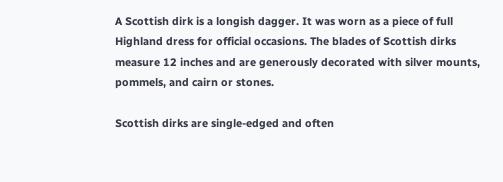A Scottish dirk is a longish dagger. It was worn as a piece of full Highland dress for official occasions. The blades of Scottish dirks measure 12 inches and are generously decorated with silver mounts, pommels, and cairn or stones.

Scottish dirks are single-edged and often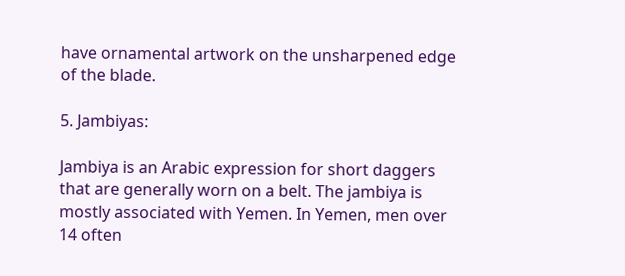have ornamental artwork on the unsharpened edge of the blade.

5. Jambiyas:

Jambiya is an Arabic expression for short daggers that are generally worn on a belt. The jambiya is mostly associated with Yemen. In Yemen, men over 14 often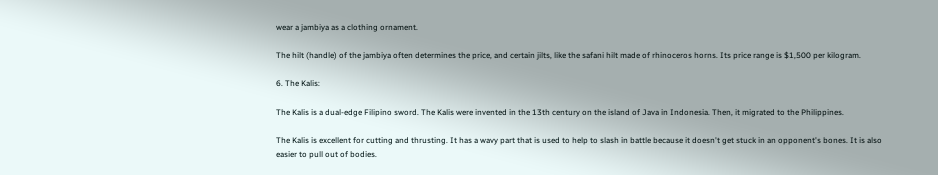wear a jambiya as a clothing ornament.

The hilt (handle) of the jambiya often determines the price, and certain jilts, like the safani hilt made of rhinoceros horns. Its price range is $1,500 per kilogram.

6. The Kalis:

The Kalis is a dual-edge Filipino sword. The Kalis were invented in the 13th century on the island of Java in Indonesia. Then, it migrated to the Philippines.

The Kalis is excellent for cutting and thrusting. It has a wavy part that is used to help to slash in battle because it doesn't get stuck in an opponent's bones. It is also easier to pull out of bodies.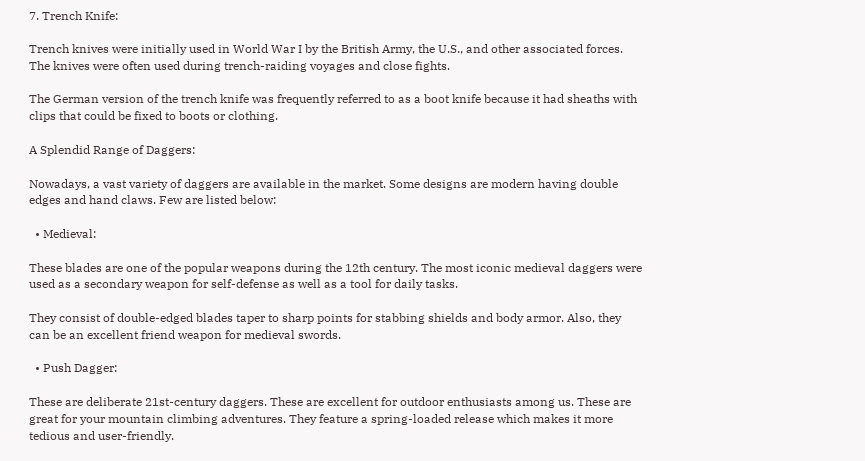7. Trench Knife:

Trench knives were initially used in World War I by the British Army, the U.S., and other associated forces. The knives were often used during trench-raiding voyages and close fights.

The German version of the trench knife was frequently referred to as a boot knife because it had sheaths with clips that could be fixed to boots or clothing.

A Splendid Range of Daggers:

Nowadays, a vast variety of daggers are available in the market. Some designs are modern having double edges and hand claws. Few are listed below:

  • Medieval:

These blades are one of the popular weapons during the 12th century. The most iconic medieval daggers were used as a secondary weapon for self-defense as well as a tool for daily tasks.

They consist of double-edged blades taper to sharp points for stabbing shields and body armor. Also, they can be an excellent friend weapon for medieval swords.

  • Push Dagger:

These are deliberate 21st-century daggers. These are excellent for outdoor enthusiasts among us. These are great for your mountain climbing adventures. They feature a spring-loaded release which makes it more tedious and user-friendly.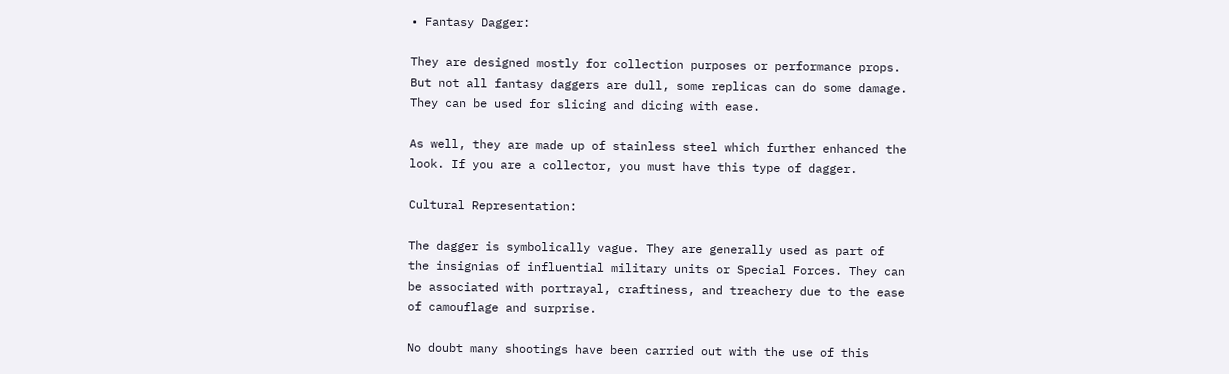• Fantasy Dagger:

They are designed mostly for collection purposes or performance props. But not all fantasy daggers are dull, some replicas can do some damage. They can be used for slicing and dicing with ease.

As well, they are made up of stainless steel which further enhanced the look. If you are a collector, you must have this type of dagger.

Cultural Representation:

The dagger is symbolically vague. They are generally used as part of the insignias of influential military units or Special Forces. They can be associated with portrayal, craftiness, and treachery due to the ease of camouflage and surprise.

No doubt many shootings have been carried out with the use of this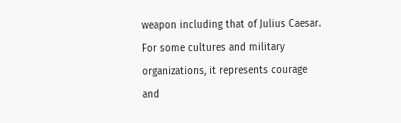weapon including that of Julius Caesar. For some cultures and military organizations, it represents courage and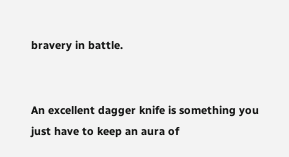bravery in battle.


An excellent dagger knife is something you just have to keep an aura of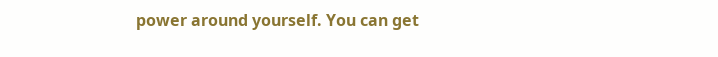power around yourself. You can get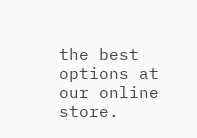the best options at our online store.